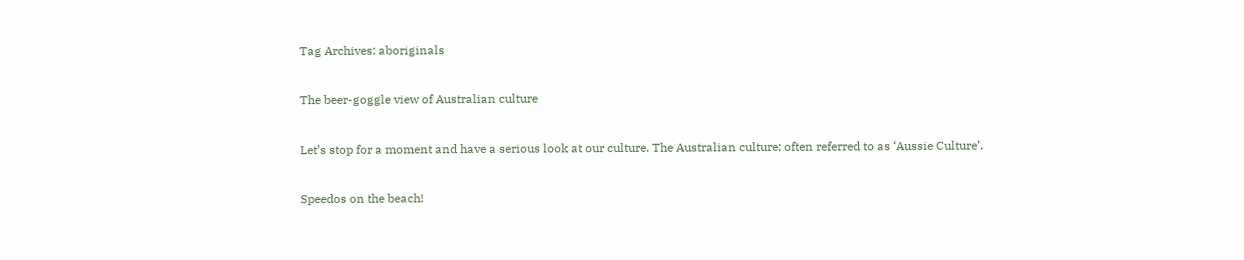Tag Archives: aboriginals

The beer-goggle view of Australian culture

Let’s stop for a moment and have a serious look at our culture. The Australian culture; often referred to as ‘Aussie Culture’.

Speedos on the beach!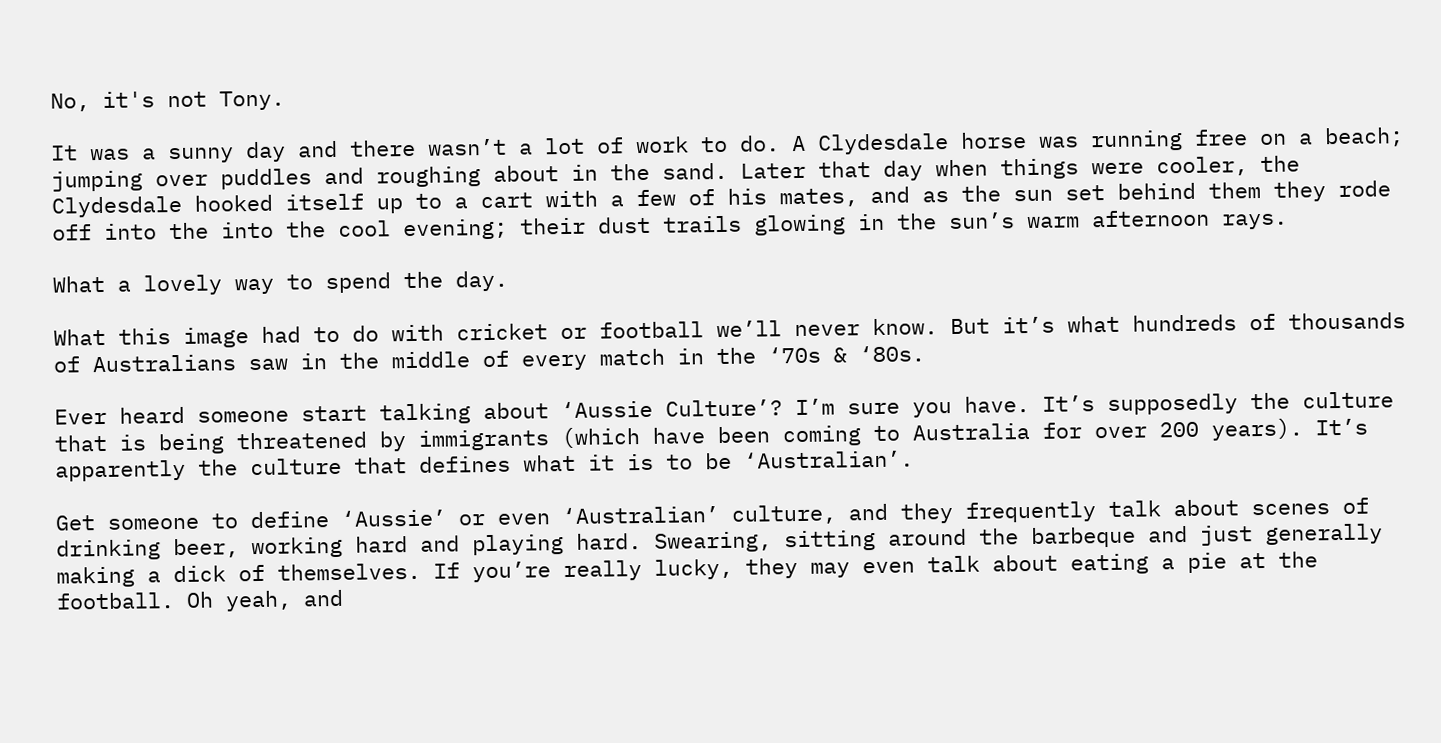No, it's not Tony.

It was a sunny day and there wasn’t a lot of work to do. A Clydesdale horse was running free on a beach; jumping over puddles and roughing about in the sand. Later that day when things were cooler, the Clydesdale hooked itself up to a cart with a few of his mates, and as the sun set behind them they rode off into the into the cool evening; their dust trails glowing in the sun’s warm afternoon rays.

What a lovely way to spend the day.

What this image had to do with cricket or football we’ll never know. But it’s what hundreds of thousands of Australians saw in the middle of every match in the ‘70s & ‘80s.

Ever heard someone start talking about ‘Aussie Culture’? I’m sure you have. It’s supposedly the culture that is being threatened by immigrants (which have been coming to Australia for over 200 years). It’s apparently the culture that defines what it is to be ‘Australian’.

Get someone to define ‘Aussie’ or even ‘Australian’ culture, and they frequently talk about scenes of drinking beer, working hard and playing hard. Swearing, sitting around the barbeque and just generally making a dick of themselves. If you’re really lucky, they may even talk about eating a pie at the football. Oh yeah, and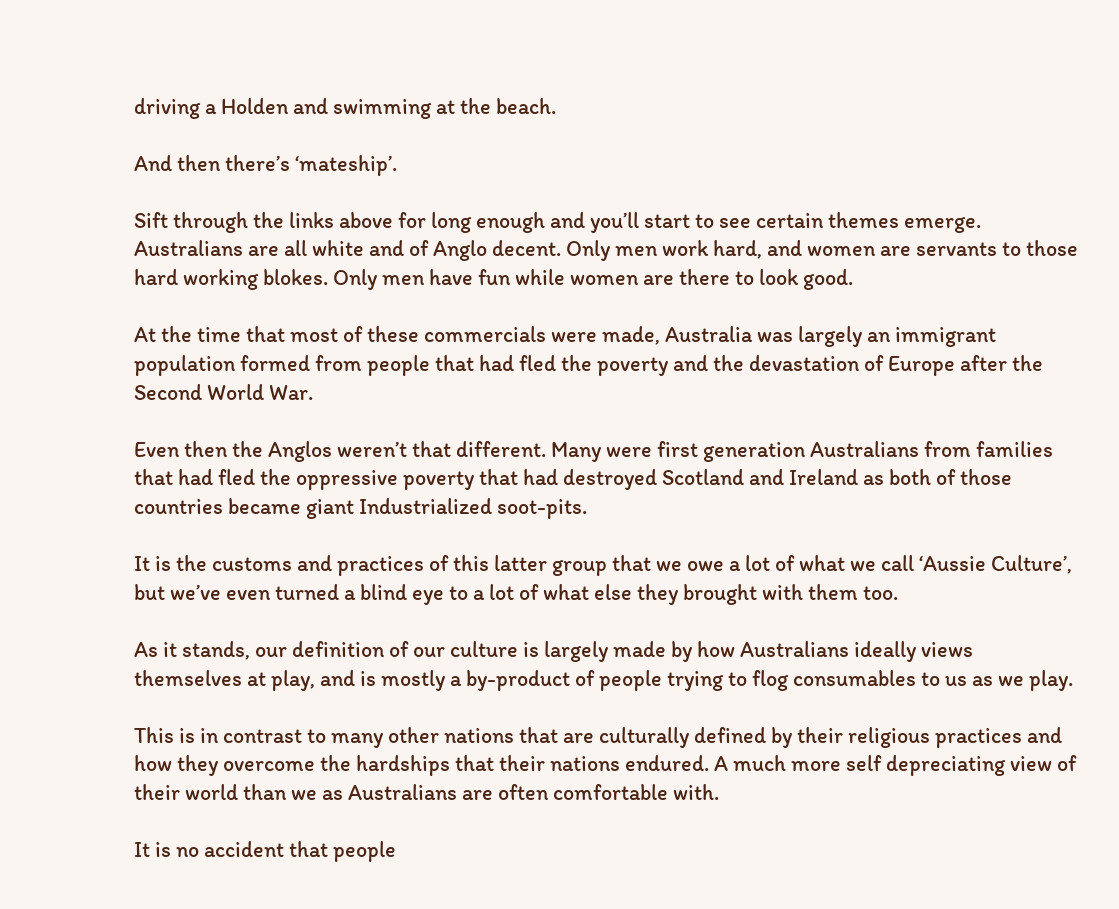driving a Holden and swimming at the beach.

And then there’s ‘mateship’.

Sift through the links above for long enough and you’ll start to see certain themes emerge. Australians are all white and of Anglo decent. Only men work hard, and women are servants to those hard working blokes. Only men have fun while women are there to look good.

At the time that most of these commercials were made, Australia was largely an immigrant population formed from people that had fled the poverty and the devastation of Europe after the Second World War.

Even then the Anglos weren’t that different. Many were first generation Australians from families that had fled the oppressive poverty that had destroyed Scotland and Ireland as both of those countries became giant Industrialized soot-pits.

It is the customs and practices of this latter group that we owe a lot of what we call ‘Aussie Culture’, but we’ve even turned a blind eye to a lot of what else they brought with them too.

As it stands, our definition of our culture is largely made by how Australians ideally views themselves at play, and is mostly a by-product of people trying to flog consumables to us as we play.

This is in contrast to many other nations that are culturally defined by their religious practices and how they overcome the hardships that their nations endured. A much more self depreciating view of their world than we as Australians are often comfortable with.

It is no accident that people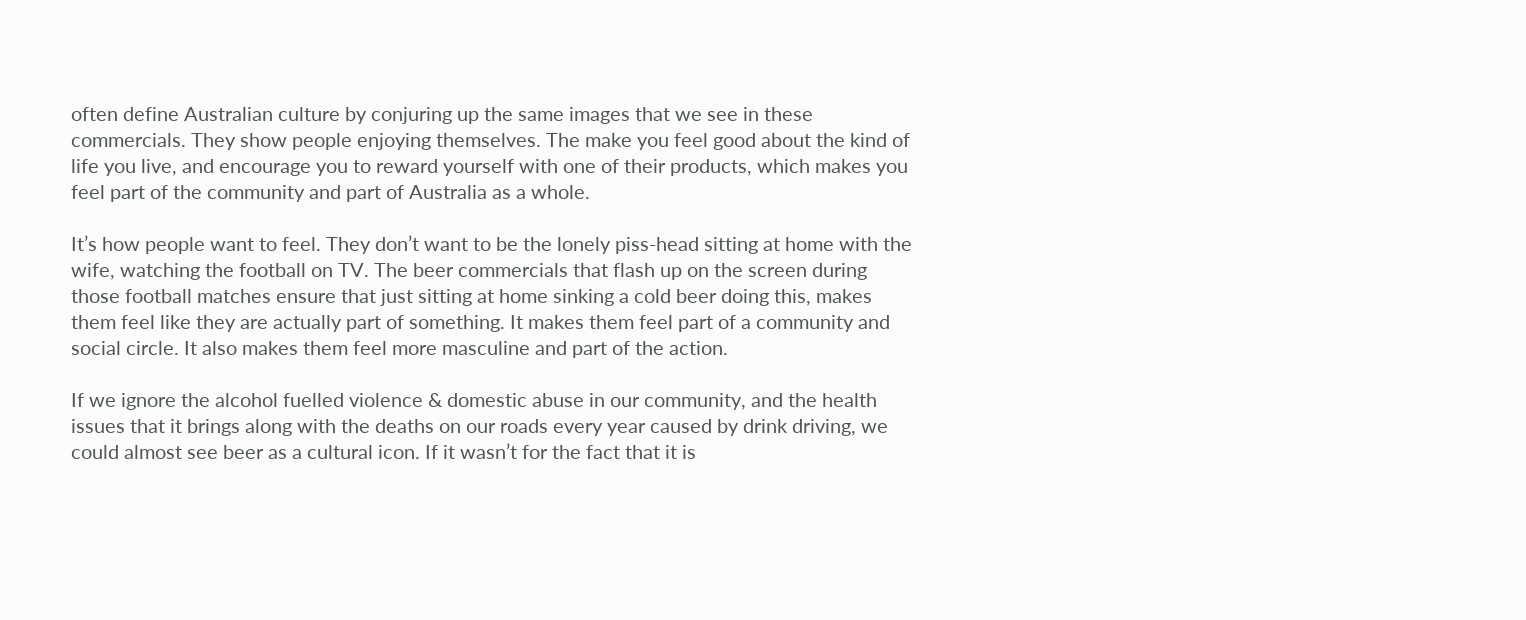often define Australian culture by conjuring up the same images that we see in these commercials. They show people enjoying themselves. The make you feel good about the kind of life you live, and encourage you to reward yourself with one of their products, which makes you feel part of the community and part of Australia as a whole.

It’s how people want to feel. They don’t want to be the lonely piss-head sitting at home with the wife, watching the football on TV. The beer commercials that flash up on the screen during those football matches ensure that just sitting at home sinking a cold beer doing this, makes them feel like they are actually part of something. It makes them feel part of a community and social circle. It also makes them feel more masculine and part of the action.

If we ignore the alcohol fuelled violence & domestic abuse in our community, and the health issues that it brings along with the deaths on our roads every year caused by drink driving, we could almost see beer as a cultural icon. If it wasn’t for the fact that it is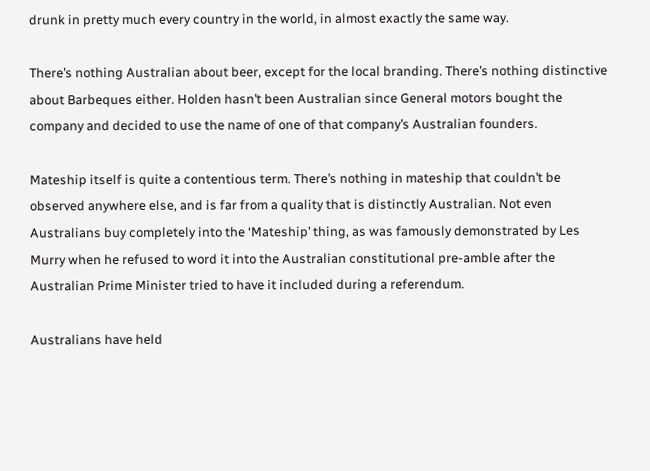drunk in pretty much every country in the world, in almost exactly the same way.

There’s nothing Australian about beer, except for the local branding. There’s nothing distinctive about Barbeques either. Holden hasn’t been Australian since General motors bought the company and decided to use the name of one of that company’s Australian founders.

Mateship itself is quite a contentious term. There’s nothing in mateship that couldn’t be observed anywhere else, and is far from a quality that is distinctly Australian. Not even Australians buy completely into the ‘Mateship’ thing, as was famously demonstrated by Les Murry when he refused to word it into the Australian constitutional pre-amble after the Australian Prime Minister tried to have it included during a referendum.

Australians have held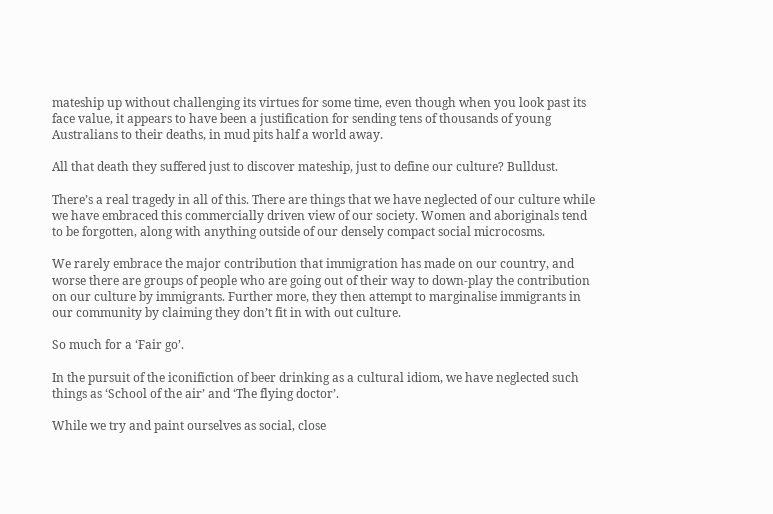mateship up without challenging its virtues for some time, even though when you look past its face value, it appears to have been a justification for sending tens of thousands of young Australians to their deaths, in mud pits half a world away.

All that death they suffered just to discover mateship, just to define our culture? Bulldust.

There’s a real tragedy in all of this. There are things that we have neglected of our culture while we have embraced this commercially driven view of our society. Women and aboriginals tend to be forgotten, along with anything outside of our densely compact social microcosms.

We rarely embrace the major contribution that immigration has made on our country, and worse there are groups of people who are going out of their way to down-play the contribution on our culture by immigrants. Further more, they then attempt to marginalise immigrants in our community by claiming they don’t fit in with out culture.

So much for a ‘Fair go’.

In the pursuit of the iconifiction of beer drinking as a cultural idiom, we have neglected such things as ‘School of the air’ and ‘The flying doctor’.

While we try and paint ourselves as social, close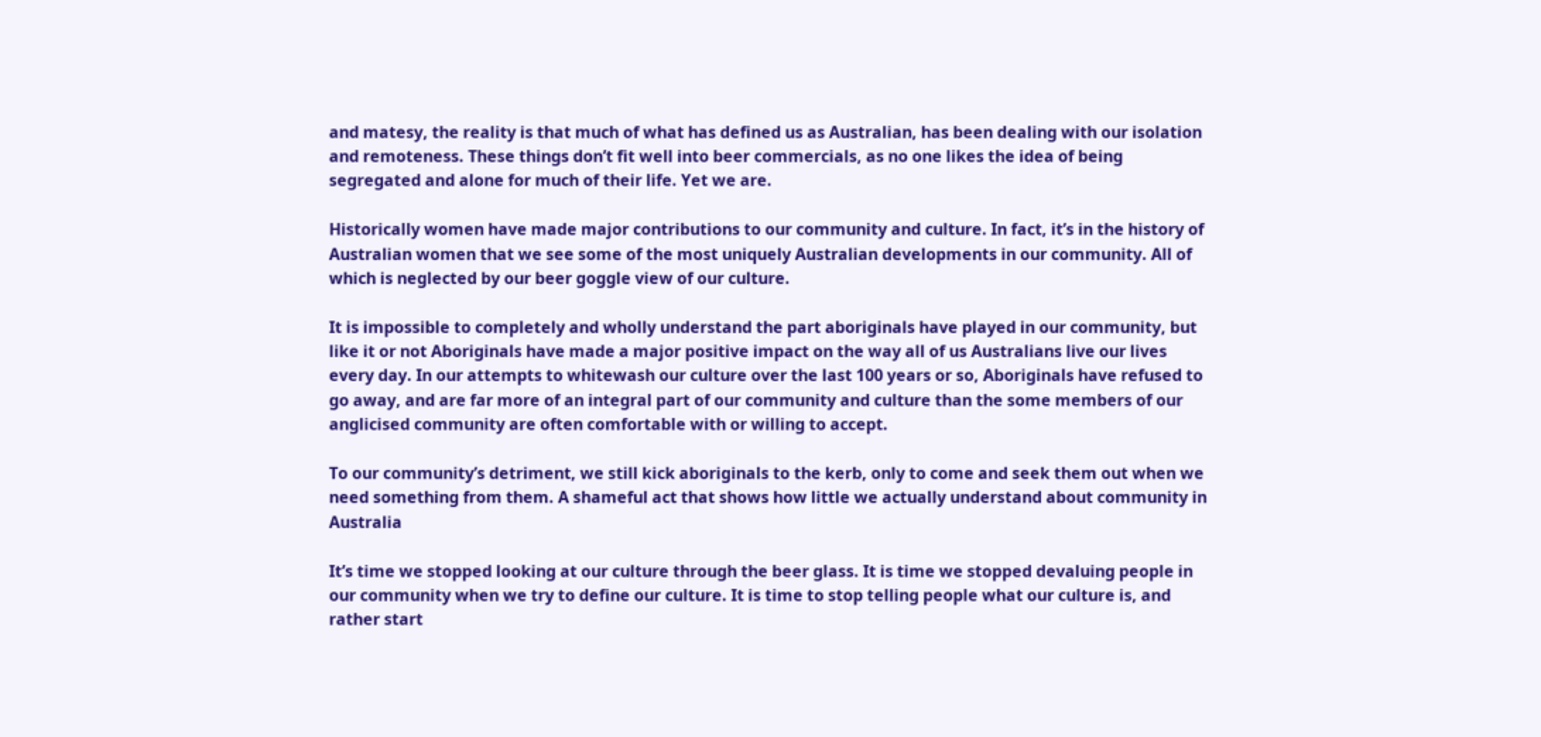and matesy, the reality is that much of what has defined us as Australian, has been dealing with our isolation and remoteness. These things don’t fit well into beer commercials, as no one likes the idea of being segregated and alone for much of their life. Yet we are.

Historically women have made major contributions to our community and culture. In fact, it’s in the history of Australian women that we see some of the most uniquely Australian developments in our community. All of which is neglected by our beer goggle view of our culture.

It is impossible to completely and wholly understand the part aboriginals have played in our community, but like it or not Aboriginals have made a major positive impact on the way all of us Australians live our lives every day. In our attempts to whitewash our culture over the last 100 years or so, Aboriginals have refused to go away, and are far more of an integral part of our community and culture than the some members of our anglicised community are often comfortable with or willing to accept.

To our community’s detriment, we still kick aboriginals to the kerb, only to come and seek them out when we need something from them. A shameful act that shows how little we actually understand about community in Australia

It’s time we stopped looking at our culture through the beer glass. It is time we stopped devaluing people in our community when we try to define our culture. It is time to stop telling people what our culture is, and rather start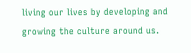living our lives by developing and growing the culture around us.